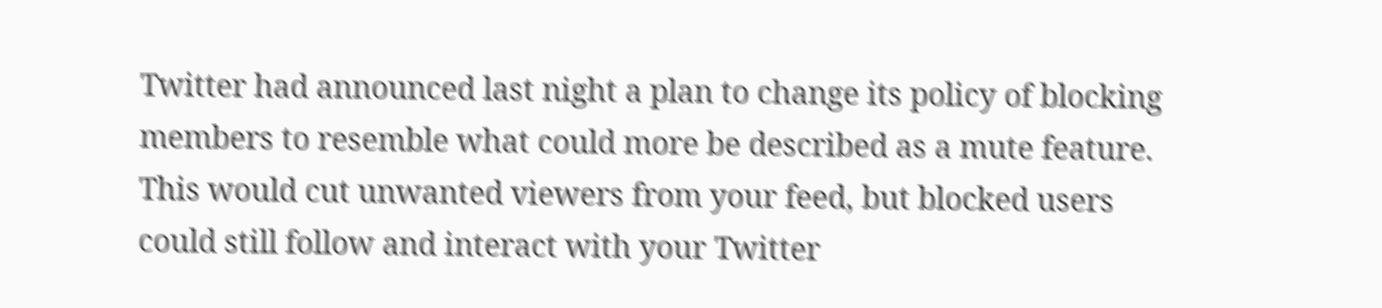Twitter had announced last night a plan to change its policy of blocking members to resemble what could more be described as a mute feature. This would cut unwanted viewers from your feed, but blocked users could still follow and interact with your Twitter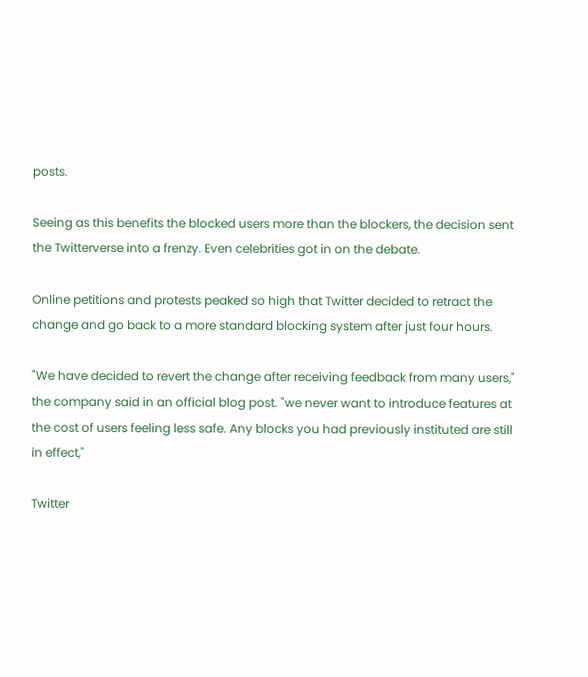posts.

Seeing as this benefits the blocked users more than the blockers, the decision sent the Twitterverse into a frenzy. Even celebrities got in on the debate.

Online petitions and protests peaked so high that Twitter decided to retract the change and go back to a more standard blocking system after just four hours.

"We have decided to revert the change after receiving feedback from many users," the company said in an official blog post. "we never want to introduce features at the cost of users feeling less safe. Any blocks you had previously instituted are still in effect,"

Twitter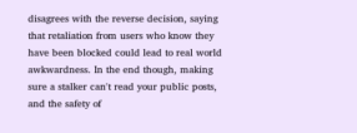disagrees with the reverse decision, saying that retaliation from users who know they have been blocked could lead to real world awkwardness. In the end though, making sure a stalker can't read your public posts, and the safety of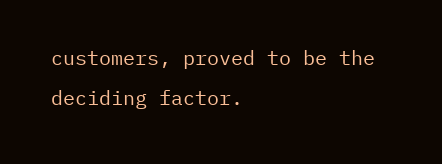customers, proved to be the deciding factor.